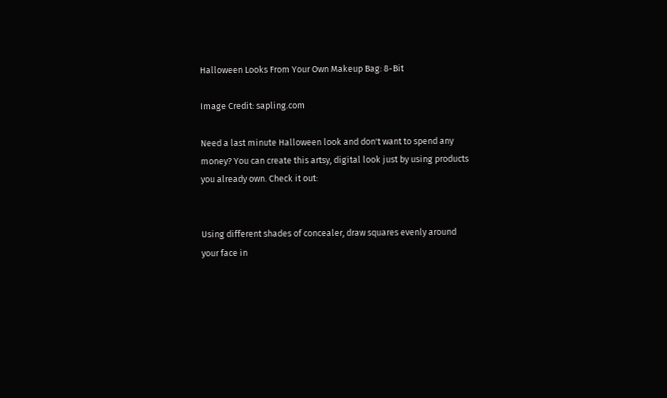Halloween Looks From Your Own Makeup Bag: 8-Bit

Image Credit: sapling.com

Need a last minute Halloween look and don't want to spend any money? You can create this artsy, digital look just by using products you already own. Check it out:


Using different shades of concealer, draw squares evenly around your face in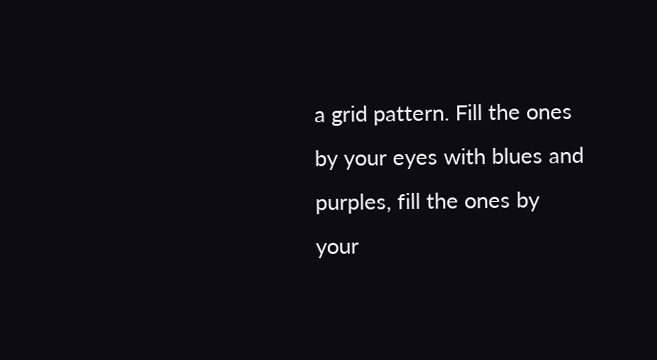a grid pattern. Fill the ones by your eyes with blues and purples, fill the ones by your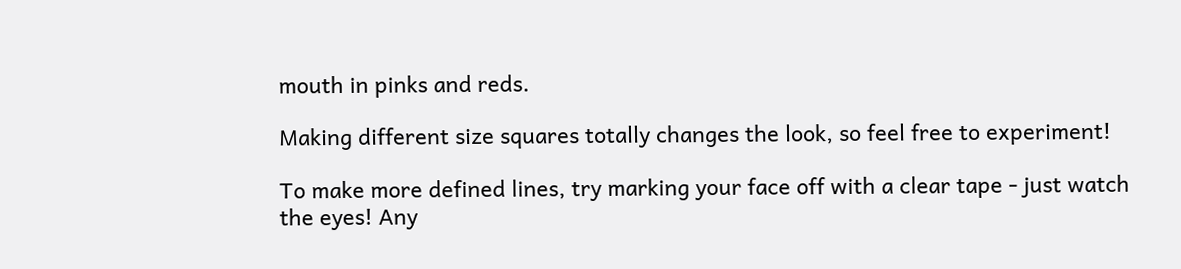mouth in pinks and reds.

Making different size squares totally changes the look, so feel free to experiment!

To make more defined lines, try marking your face off with a clear tape - just watch the eyes! Any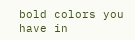bold colors you have in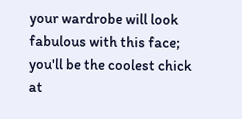your wardrobe will look fabulous with this face; you'll be the coolest chick at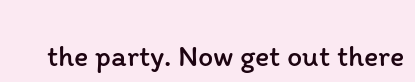the party. Now get out there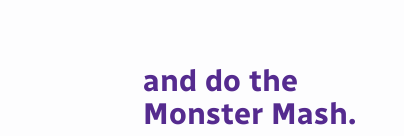and do the Monster Mash.